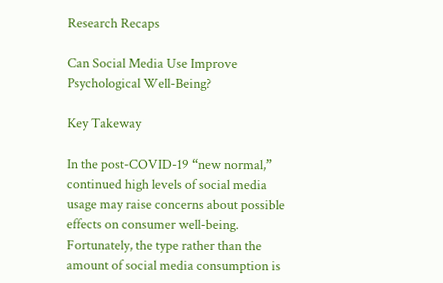Research Recaps

Can Social Media Use Improve Psychological Well-Being?

Key Takeway

In the post-COVID-19 “new normal,” continued high levels of social media usage may raise concerns about possible effects on consumer well-being. Fortunately, the type rather than the amount of social media consumption is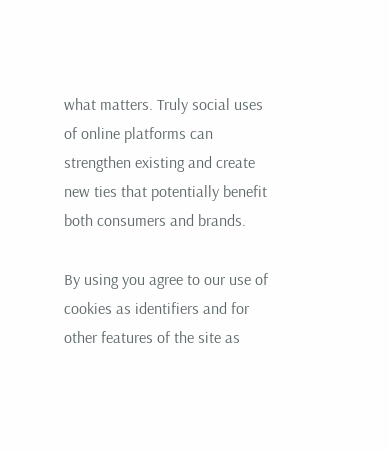what matters. Truly social uses of online platforms can strengthen existing and create new ties that potentially benefit both consumers and brands.

By using you agree to our use of cookies as identifiers and for other features of the site as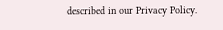described in our Privacy Policy.